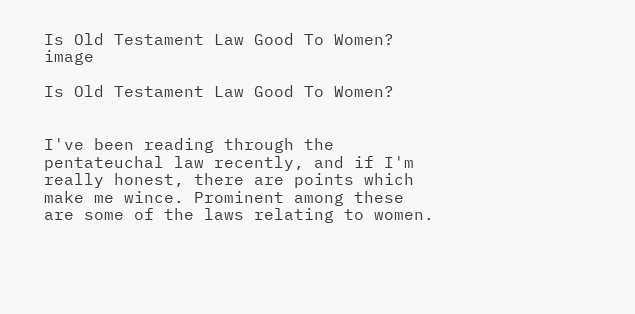Is Old Testament Law Good To Women? image

Is Old Testament Law Good To Women?


I've been reading through the pentateuchal law recently, and if I'm really honest, there are points which make me wince. Prominent among these are some of the laws relating to women.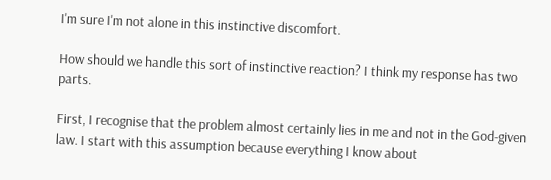I'm sure I'm not alone in this instinctive discomfort.

How should we handle this sort of instinctive reaction? I think my response has two parts.

First, I recognise that the problem almost certainly lies in me and not in the God-given law. I start with this assumption because everything I know about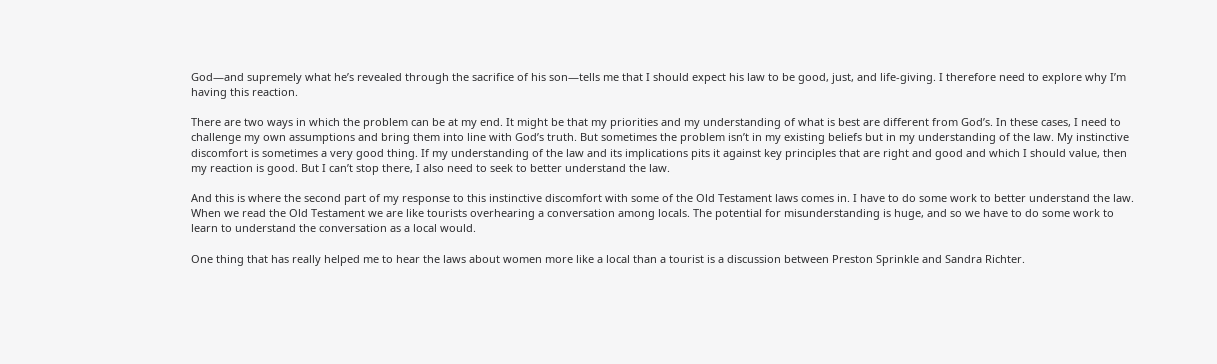God—and supremely what he’s revealed through the sacrifice of his son—tells me that I should expect his law to be good, just, and life-giving. I therefore need to explore why I’m having this reaction.

There are two ways in which the problem can be at my end. It might be that my priorities and my understanding of what is best are different from God’s. In these cases, I need to challenge my own assumptions and bring them into line with God’s truth. But sometimes the problem isn’t in my existing beliefs but in my understanding of the law. My instinctive discomfort is sometimes a very good thing. If my understanding of the law and its implications pits it against key principles that are right and good and which I should value, then my reaction is good. But I can’t stop there, I also need to seek to better understand the law.

And this is where the second part of my response to this instinctive discomfort with some of the Old Testament laws comes in. I have to do some work to better understand the law. When we read the Old Testament we are like tourists overhearing a conversation among locals. The potential for misunderstanding is huge, and so we have to do some work to learn to understand the conversation as a local would.

One thing that has really helped me to hear the laws about women more like a local than a tourist is a discussion between Preston Sprinkle and Sandra Richter.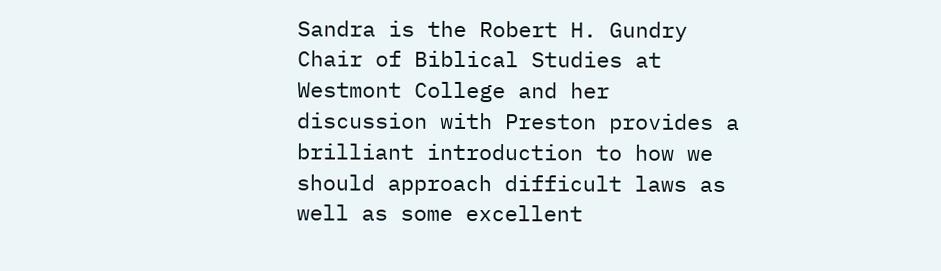Sandra is the Robert H. Gundry Chair of Biblical Studies at Westmont College and her discussion with Preston provides a brilliant introduction to how we should approach difficult laws as well as some excellent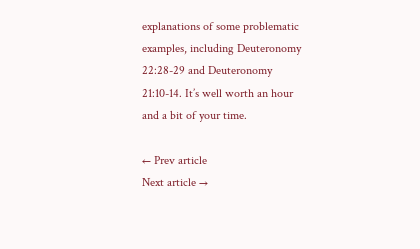explanations of some problematic examples, including Deuteronomy 22:28-29 and Deuteronomy 21:10-14. It’s well worth an hour and a bit of your time.

← Prev article
Next article →